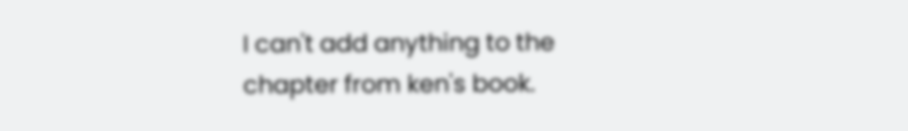I can't add anything to the chapter from ken's book.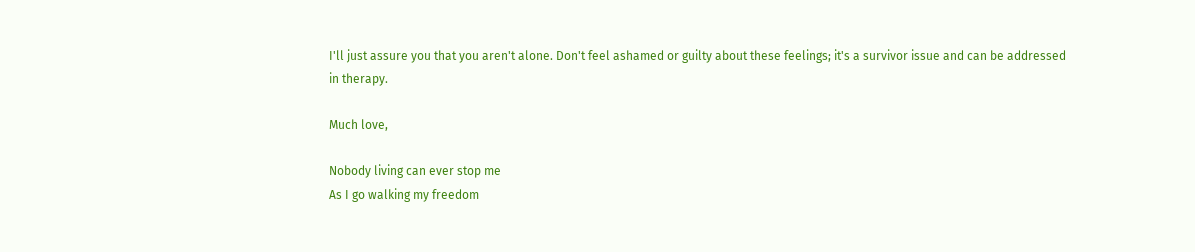I'll just assure you that you aren't alone. Don't feel ashamed or guilty about these feelings; it's a survivor issue and can be addressed in therapy.

Much love,

Nobody living can ever stop me
As I go walking my freedom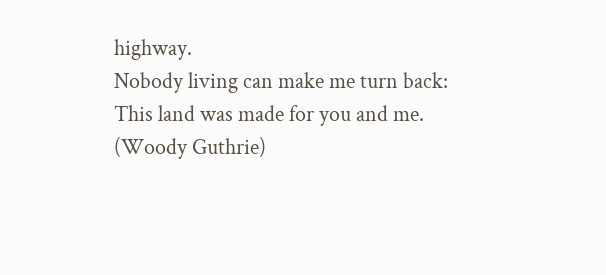highway.
Nobody living can make me turn back:
This land was made for you and me.
(Woody Guthrie)